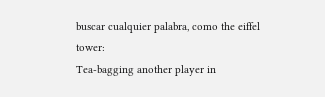buscar cualquier palabra, como the eiffel tower:
Tea-bagging another player in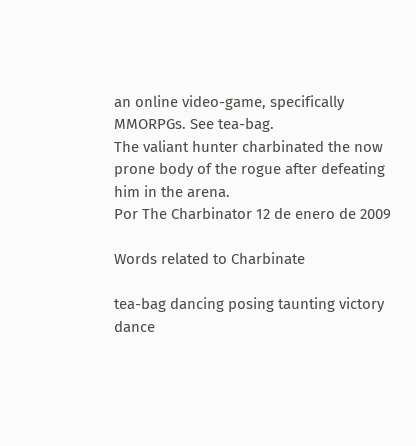an online video-game, specifically MMORPGs. See tea-bag.
The valiant hunter charbinated the now prone body of the rogue after defeating him in the arena.
Por The Charbinator 12 de enero de 2009

Words related to Charbinate

tea-bag dancing posing taunting victory dance